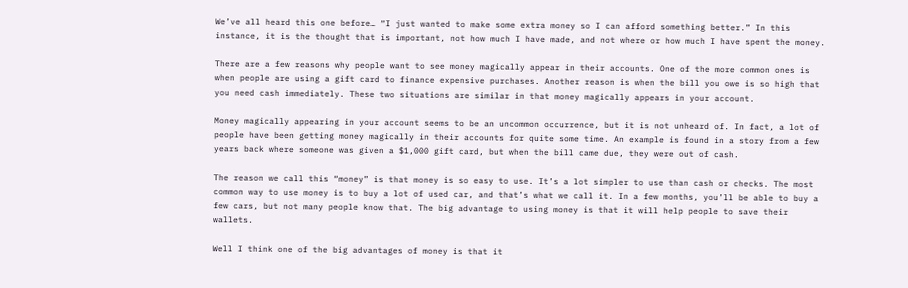We’ve all heard this one before… “I just wanted to make some extra money so I can afford something better.” In this instance, it is the thought that is important, not how much I have made, and not where or how much I have spent the money.

There are a few reasons why people want to see money magically appear in their accounts. One of the more common ones is when people are using a gift card to finance expensive purchases. Another reason is when the bill you owe is so high that you need cash immediately. These two situations are similar in that money magically appears in your account.

Money magically appearing in your account seems to be an uncommon occurrence, but it is not unheard of. In fact, a lot of people have been getting money magically in their accounts for quite some time. An example is found in a story from a few years back where someone was given a $1,000 gift card, but when the bill came due, they were out of cash.

The reason we call this “money” is that money is so easy to use. It’s a lot simpler to use than cash or checks. The most common way to use money is to buy a lot of used car, and that’s what we call it. In a few months, you’ll be able to buy a few cars, but not many people know that. The big advantage to using money is that it will help people to save their wallets.

Well I think one of the big advantages of money is that it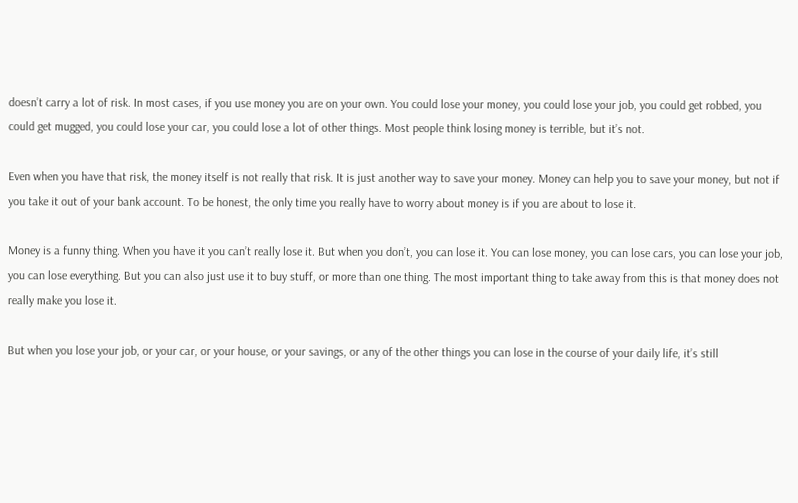doesn’t carry a lot of risk. In most cases, if you use money you are on your own. You could lose your money, you could lose your job, you could get robbed, you could get mugged, you could lose your car, you could lose a lot of other things. Most people think losing money is terrible, but it’s not.

Even when you have that risk, the money itself is not really that risk. It is just another way to save your money. Money can help you to save your money, but not if you take it out of your bank account. To be honest, the only time you really have to worry about money is if you are about to lose it.

Money is a funny thing. When you have it you can’t really lose it. But when you don’t, you can lose it. You can lose money, you can lose cars, you can lose your job, you can lose everything. But you can also just use it to buy stuff, or more than one thing. The most important thing to take away from this is that money does not really make you lose it.

But when you lose your job, or your car, or your house, or your savings, or any of the other things you can lose in the course of your daily life, it’s still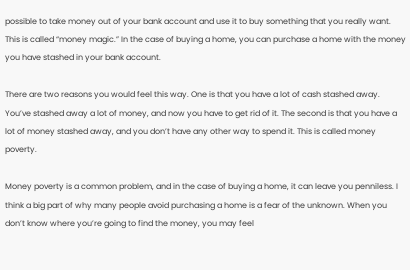possible to take money out of your bank account and use it to buy something that you really want. This is called “money magic.” In the case of buying a home, you can purchase a home with the money you have stashed in your bank account.

There are two reasons you would feel this way. One is that you have a lot of cash stashed away. You’ve stashed away a lot of money, and now you have to get rid of it. The second is that you have a lot of money stashed away, and you don’t have any other way to spend it. This is called money poverty.

Money poverty is a common problem, and in the case of buying a home, it can leave you penniless. I think a big part of why many people avoid purchasing a home is a fear of the unknown. When you don’t know where you’re going to find the money, you may feel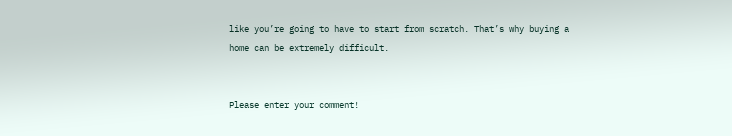like you’re going to have to start from scratch. That’s why buying a home can be extremely difficult.


Please enter your comment!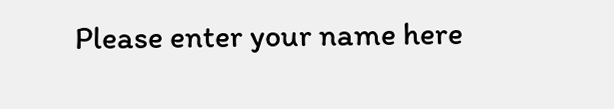Please enter your name here